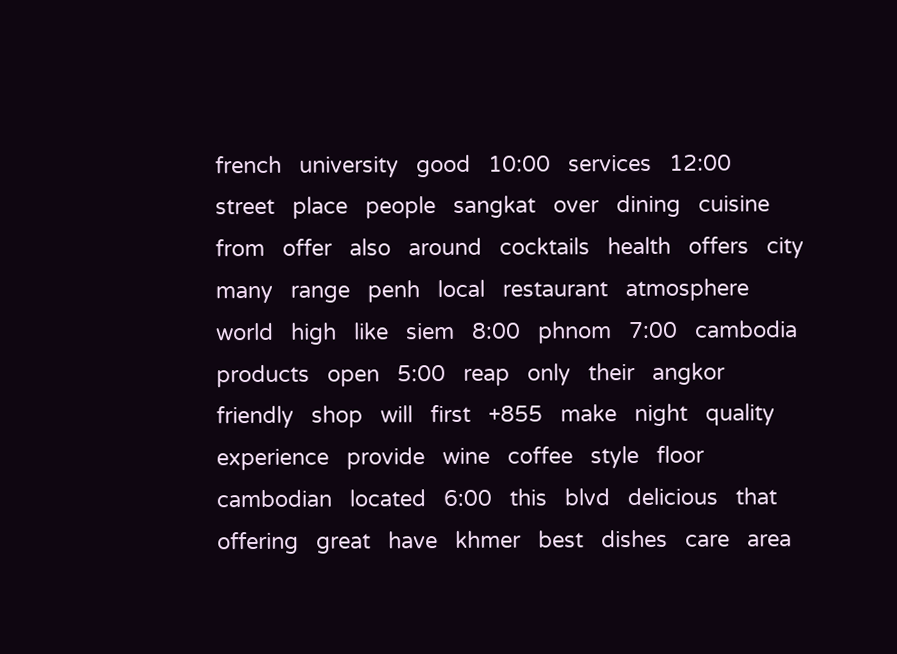french   university   good   10:00   services   12:00   street   place   people   sangkat   over   dining   cuisine   from   offer   also   around   cocktails   health   offers   city   many   range   penh   local   restaurant   atmosphere   world   high   like   siem   8:00   phnom   7:00   cambodia   products   open   5:00   reap   only   their   angkor   friendly   shop   will   first   +855   make   night   quality   experience   provide   wine   coffee   style   floor   cambodian   located   6:00   this   blvd   delicious   that   offering   great   have   khmer   best   dishes   care   area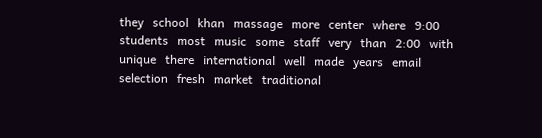they   school   khan   massage   more   center   where   9:00   students   most   music   some   staff   very   than   2:00   with   unique   there   international   well   made   years   email   selection   fresh   market   traditional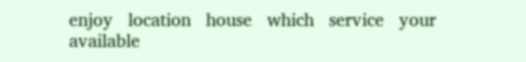enjoy   location   house   which   service   your   available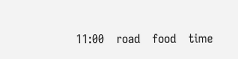11:00   road   food   time